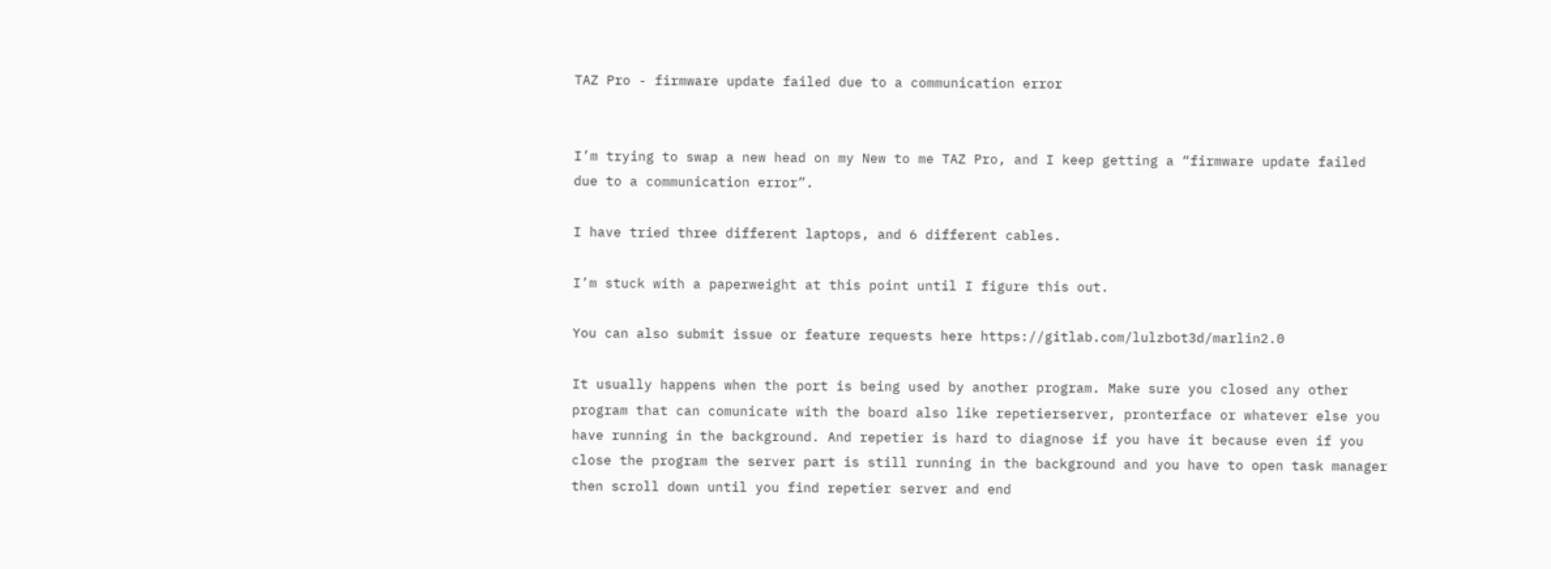TAZ Pro - firmware update failed due to a communication error


I’m trying to swap a new head on my New to me TAZ Pro, and I keep getting a “firmware update failed due to a communication error”.

I have tried three different laptops, and 6 different cables.

I’m stuck with a paperweight at this point until I figure this out.

You can also submit issue or feature requests here https://gitlab.com/lulzbot3d/marlin2.0

It usually happens when the port is being used by another program. Make sure you closed any other program that can comunicate with the board also like repetierserver, pronterface or whatever else you have running in the background. And repetier is hard to diagnose if you have it because even if you close the program the server part is still running in the background and you have to open task manager then scroll down until you find repetier server and end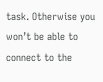task. Otherwise you won’t be able to connect to the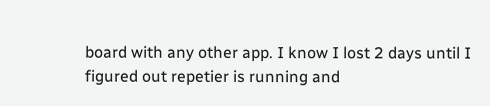board with any other app. I know I lost 2 days until I figured out repetier is running and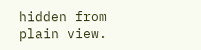hidden from plain view.